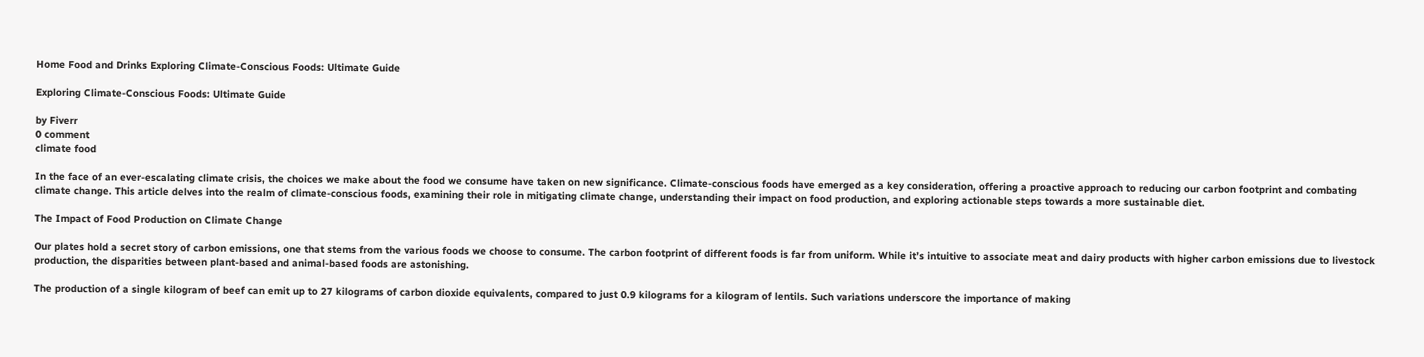Home Food and Drinks Exploring Climate-Conscious Foods: Ultimate Guide

Exploring Climate-Conscious Foods: Ultimate Guide

by Fiverr
0 comment
climate food

In the face of an ever-escalating climate crisis, the choices we make about the food we consume have taken on new significance. Climate-conscious foods have emerged as a key consideration, offering a proactive approach to reducing our carbon footprint and combating climate change. This article delves into the realm of climate-conscious foods, examining their role in mitigating climate change, understanding their impact on food production, and exploring actionable steps towards a more sustainable diet.

The Impact of Food Production on Climate Change

Our plates hold a secret story of carbon emissions, one that stems from the various foods we choose to consume. The carbon footprint of different foods is far from uniform. While it’s intuitive to associate meat and dairy products with higher carbon emissions due to livestock production, the disparities between plant-based and animal-based foods are astonishing.

The production of a single kilogram of beef can emit up to 27 kilograms of carbon dioxide equivalents, compared to just 0.9 kilograms for a kilogram of lentils. Such variations underscore the importance of making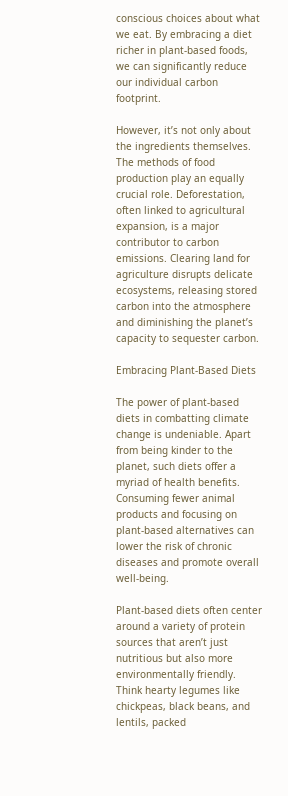conscious choices about what we eat. By embracing a diet richer in plant-based foods, we can significantly reduce our individual carbon footprint.

However, it’s not only about the ingredients themselves. The methods of food production play an equally crucial role. Deforestation, often linked to agricultural expansion, is a major contributor to carbon emissions. Clearing land for agriculture disrupts delicate ecosystems, releasing stored carbon into the atmosphere and diminishing the planet’s capacity to sequester carbon.

Embracing Plant-Based Diets

The power of plant-based diets in combatting climate change is undeniable. Apart from being kinder to the planet, such diets offer a myriad of health benefits. Consuming fewer animal products and focusing on plant-based alternatives can lower the risk of chronic diseases and promote overall well-being.

Plant-based diets often center around a variety of protein sources that aren’t just nutritious but also more environmentally friendly. Think hearty legumes like chickpeas, black beans, and lentils, packed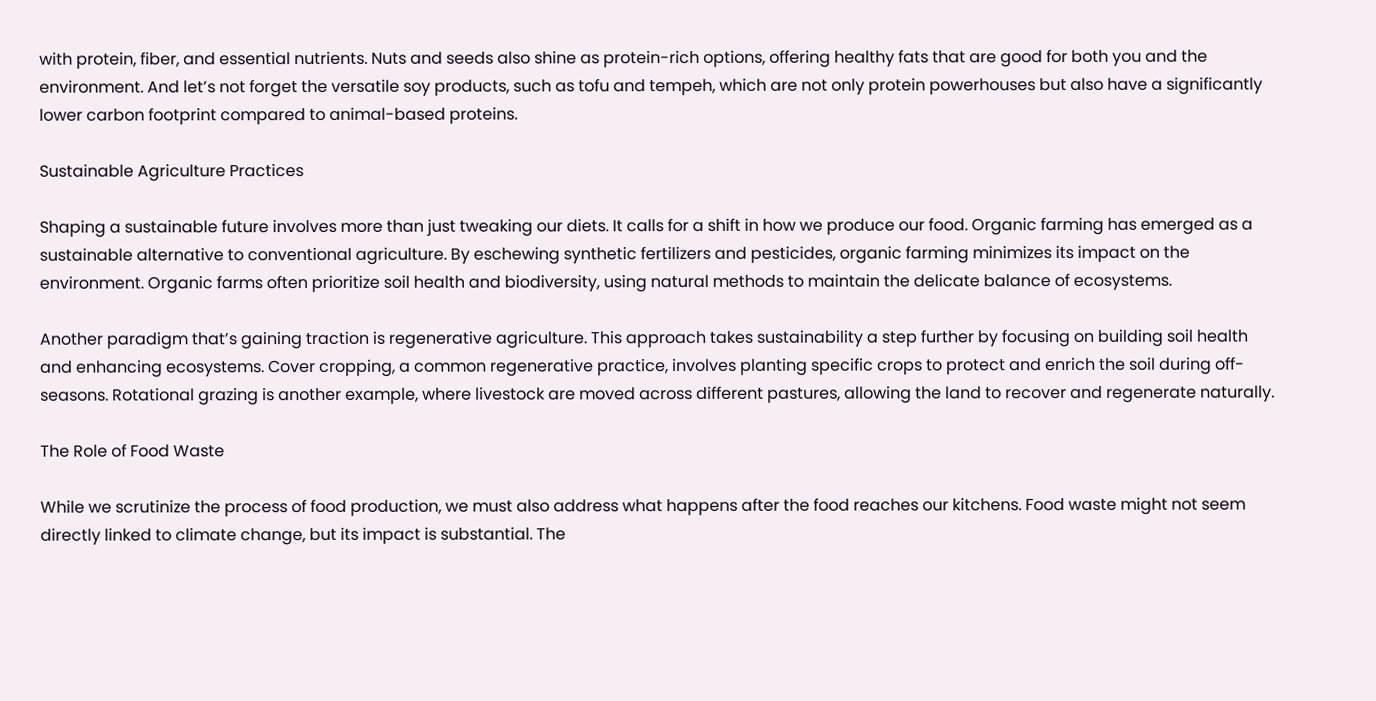with protein, fiber, and essential nutrients. Nuts and seeds also shine as protein-rich options, offering healthy fats that are good for both you and the environment. And let’s not forget the versatile soy products, such as tofu and tempeh, which are not only protein powerhouses but also have a significantly lower carbon footprint compared to animal-based proteins.

Sustainable Agriculture Practices

Shaping a sustainable future involves more than just tweaking our diets. It calls for a shift in how we produce our food. Organic farming has emerged as a sustainable alternative to conventional agriculture. By eschewing synthetic fertilizers and pesticides, organic farming minimizes its impact on the environment. Organic farms often prioritize soil health and biodiversity, using natural methods to maintain the delicate balance of ecosystems.

Another paradigm that’s gaining traction is regenerative agriculture. This approach takes sustainability a step further by focusing on building soil health and enhancing ecosystems. Cover cropping, a common regenerative practice, involves planting specific crops to protect and enrich the soil during off-seasons. Rotational grazing is another example, where livestock are moved across different pastures, allowing the land to recover and regenerate naturally.

The Role of Food Waste

While we scrutinize the process of food production, we must also address what happens after the food reaches our kitchens. Food waste might not seem directly linked to climate change, but its impact is substantial. The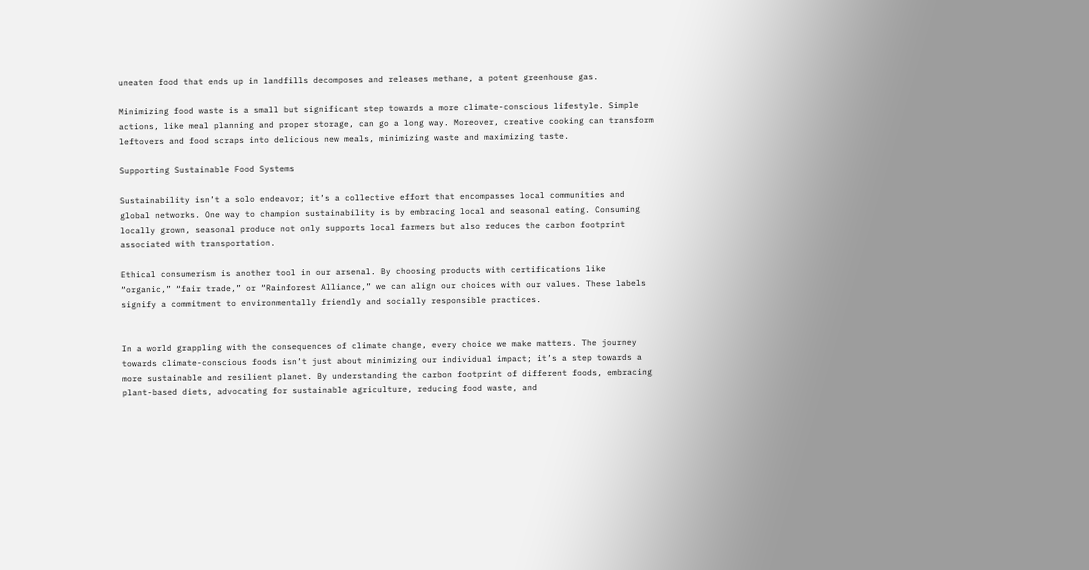uneaten food that ends up in landfills decomposes and releases methane, a potent greenhouse gas.

Minimizing food waste is a small but significant step towards a more climate-conscious lifestyle. Simple actions, like meal planning and proper storage, can go a long way. Moreover, creative cooking can transform leftovers and food scraps into delicious new meals, minimizing waste and maximizing taste.

Supporting Sustainable Food Systems

Sustainability isn’t a solo endeavor; it’s a collective effort that encompasses local communities and global networks. One way to champion sustainability is by embracing local and seasonal eating. Consuming locally grown, seasonal produce not only supports local farmers but also reduces the carbon footprint associated with transportation.

Ethical consumerism is another tool in our arsenal. By choosing products with certifications like “organic,” “fair trade,” or “Rainforest Alliance,” we can align our choices with our values. These labels signify a commitment to environmentally friendly and socially responsible practices.


In a world grappling with the consequences of climate change, every choice we make matters. The journey towards climate-conscious foods isn’t just about minimizing our individual impact; it’s a step towards a more sustainable and resilient planet. By understanding the carbon footprint of different foods, embracing plant-based diets, advocating for sustainable agriculture, reducing food waste, and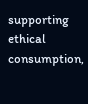supporting ethical consumption,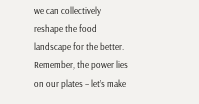we can collectively reshape the food landscape for the better. Remember, the power lies on our plates – let’s make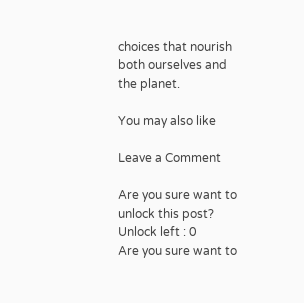choices that nourish both ourselves and the planet.

You may also like

Leave a Comment

Are you sure want to unlock this post?
Unlock left : 0
Are you sure want to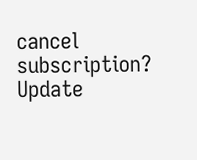cancel subscription?
Update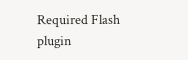Required Flash plugin